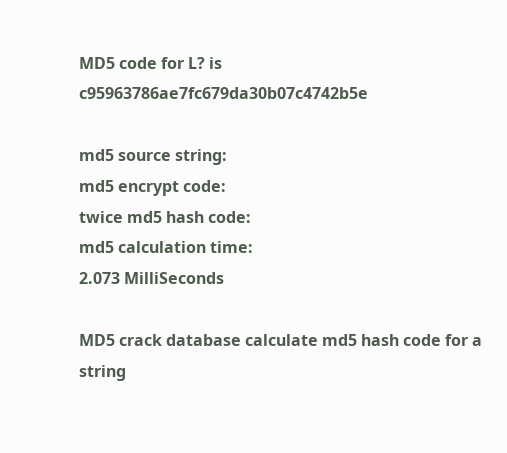MD5 code for L? is c95963786ae7fc679da30b07c4742b5e

md5 source string:
md5 encrypt code:
twice md5 hash code:
md5 calculation time:
2.073 MilliSeconds

MD5 crack database calculate md5 hash code for a string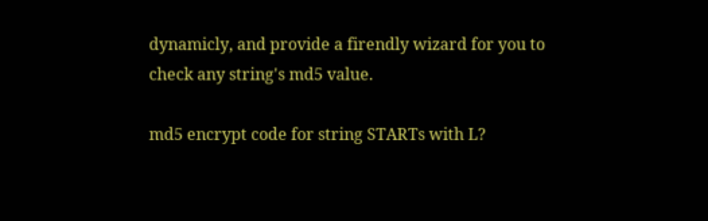dynamicly, and provide a firendly wizard for you to check any string's md5 value.

md5 encrypt code for string STARTs with L?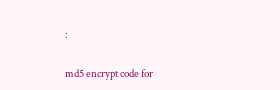:

md5 encrypt code for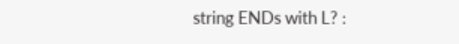string ENDs with L? :